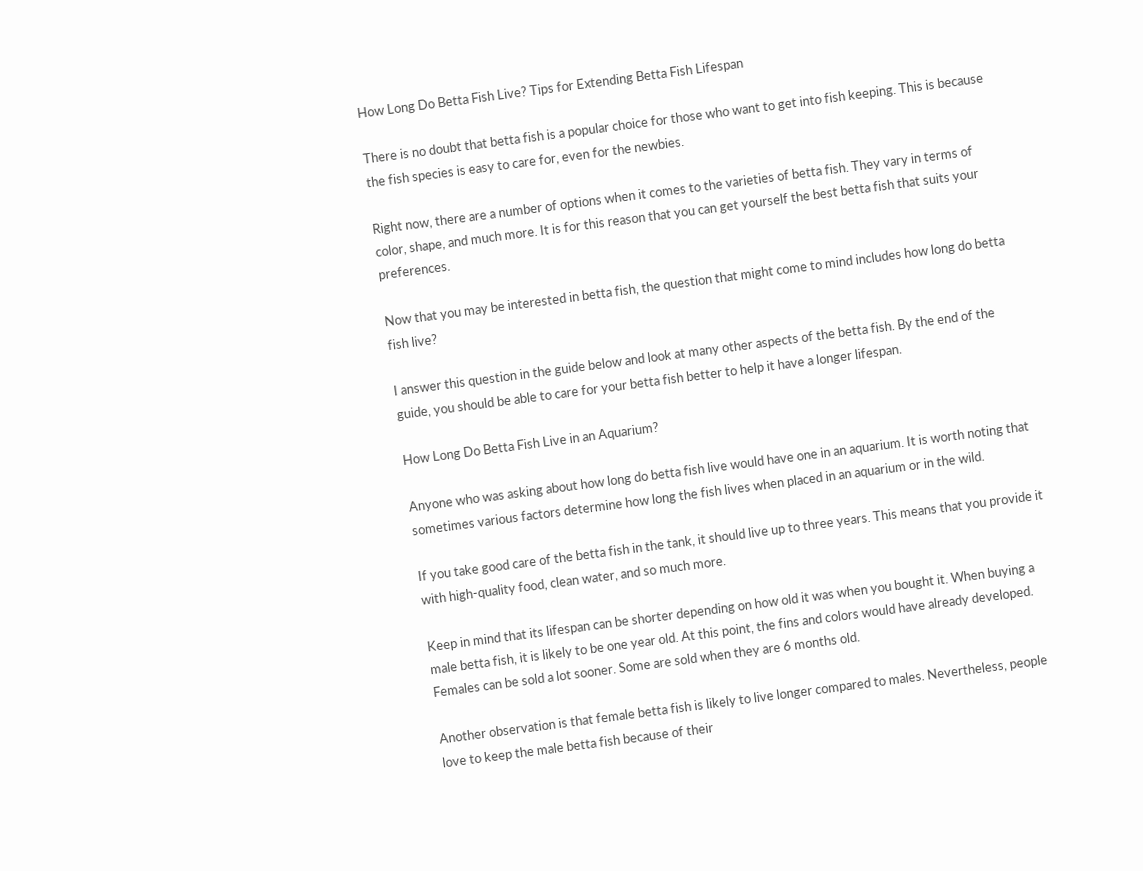How Long Do Betta Fish Live? Tips for Extending Betta Fish Lifespan

There is no doubt that betta fish is a popular choice for those who want to get into fish keeping. This is because the fish species is easy to care for, even for the newbies.

Right now, there are a number of options when it comes to the varieties of betta fish. They vary in terms of color, shape, and much more. It is for this reason that you can get yourself the best betta fish that suits your preferences.

Now that you may be interested in betta fish, the question that might come to mind includes how long do betta fish live?

I answer this question in the guide below and look at many other aspects of the betta fish. By the end of the guide, you should be able to care for your betta fish better to help it have a longer lifespan.

How Long Do Betta Fish Live in an Aquarium?

Anyone who was asking about how long do betta fish live would have one in an aquarium. It is worth noting that sometimes various factors determine how long the fish lives when placed in an aquarium or in the wild.

If you take good care of the betta fish in the tank, it should live up to three years. This means that you provide it with high-quality food, clean water, and so much more.

Keep in mind that its lifespan can be shorter depending on how old it was when you bought it. When buying a male betta fish, it is likely to be one year old. At this point, the fins and colors would have already developed. Females can be sold a lot sooner. Some are sold when they are 6 months old.

Another observation is that female betta fish is likely to live longer compared to males. Nevertheless, people love to keep the male betta fish because of their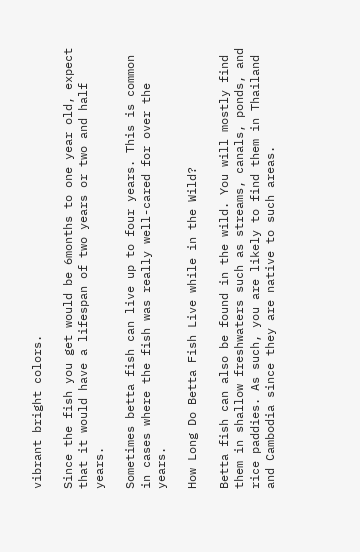vibrant bright colors.

Since the fish you get would be 6months to one year old, expect that it would have a lifespan of two years or two and half years.

Sometimes betta fish can live up to four years. This is common in cases where the fish was really well-cared for over the years.

How Long Do Betta Fish Live while in the Wild?

Betta fish can also be found in the wild. You will mostly find them in shallow freshwaters such as streams, canals, ponds, and rice paddies. As such, you are likely to find them in Thailand and Cambodia since they are native to such areas.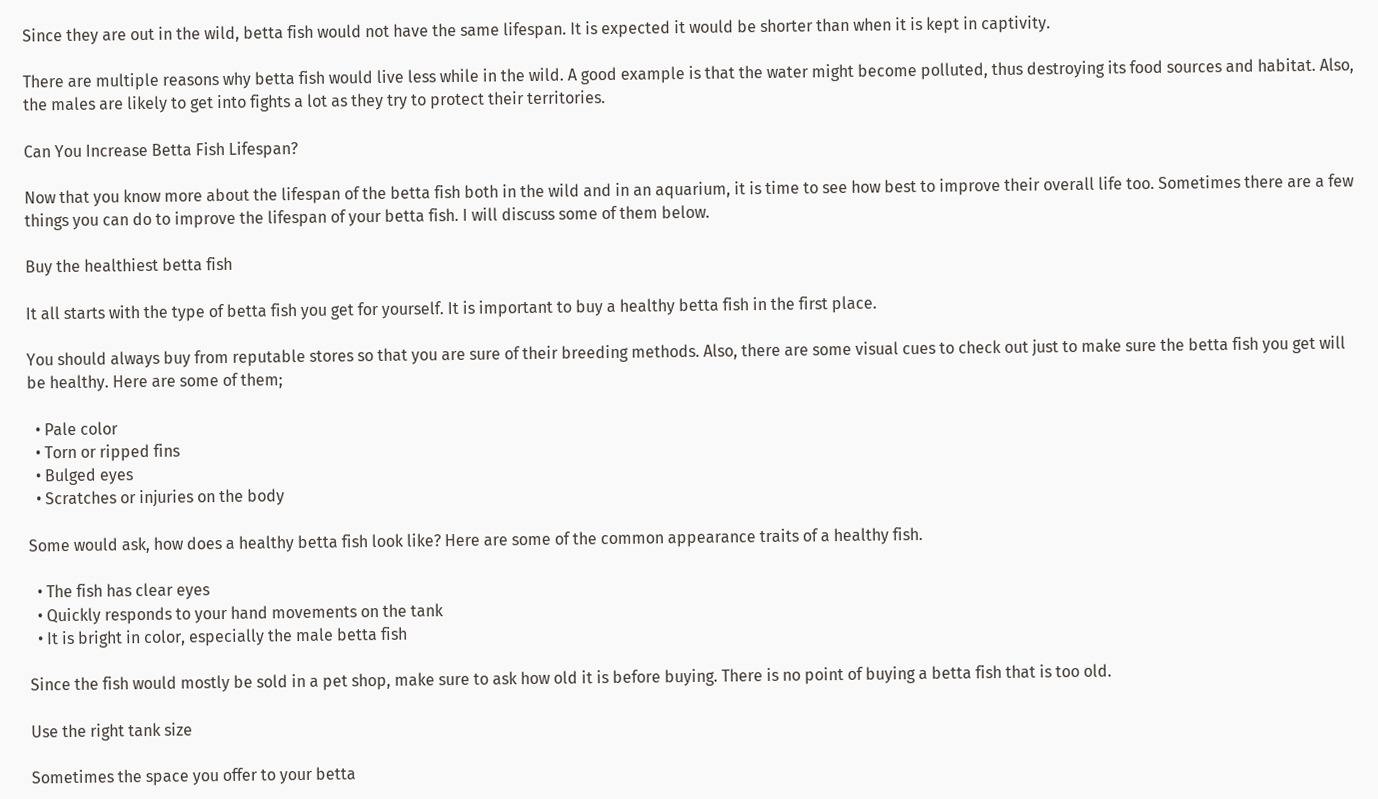Since they are out in the wild, betta fish would not have the same lifespan. It is expected it would be shorter than when it is kept in captivity.

There are multiple reasons why betta fish would live less while in the wild. A good example is that the water might become polluted, thus destroying its food sources and habitat. Also, the males are likely to get into fights a lot as they try to protect their territories.

Can You Increase Betta Fish Lifespan?

Now that you know more about the lifespan of the betta fish both in the wild and in an aquarium, it is time to see how best to improve their overall life too. Sometimes there are a few things you can do to improve the lifespan of your betta fish. I will discuss some of them below.

Buy the healthiest betta fish

It all starts with the type of betta fish you get for yourself. It is important to buy a healthy betta fish in the first place.

You should always buy from reputable stores so that you are sure of their breeding methods. Also, there are some visual cues to check out just to make sure the betta fish you get will be healthy. Here are some of them;

  • Pale color
  • Torn or ripped fins
  • Bulged eyes
  • Scratches or injuries on the body

Some would ask, how does a healthy betta fish look like? Here are some of the common appearance traits of a healthy fish.

  • The fish has clear eyes
  • Quickly responds to your hand movements on the tank
  • It is bright in color, especially the male betta fish

Since the fish would mostly be sold in a pet shop, make sure to ask how old it is before buying. There is no point of buying a betta fish that is too old.

Use the right tank size

Sometimes the space you offer to your betta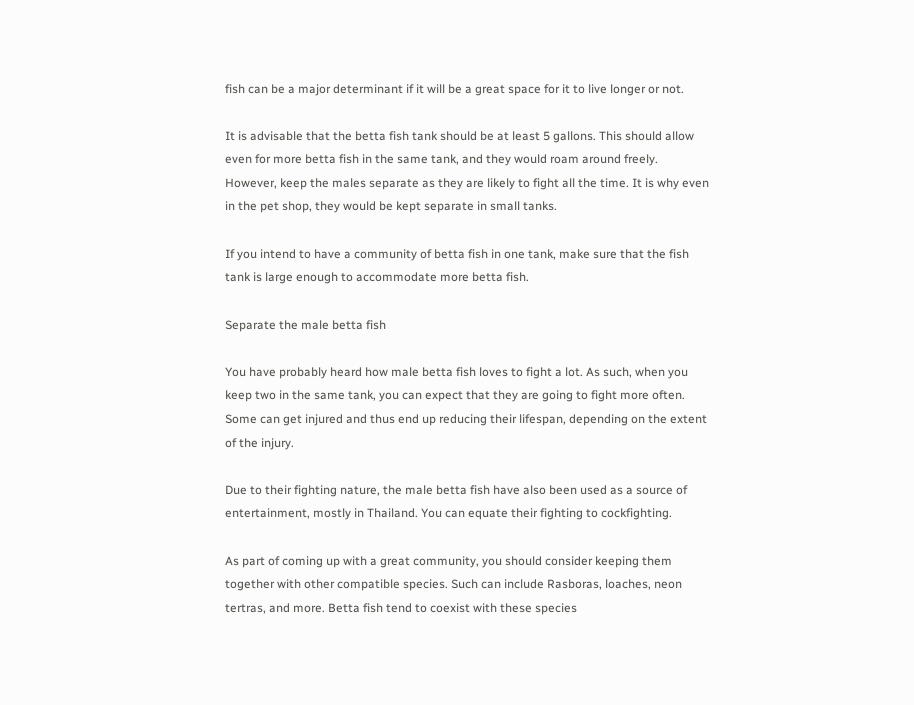fish can be a major determinant if it will be a great space for it to live longer or not.

It is advisable that the betta fish tank should be at least 5 gallons. This should allow even for more betta fish in the same tank, and they would roam around freely. However, keep the males separate as they are likely to fight all the time. It is why even in the pet shop, they would be kept separate in small tanks.

If you intend to have a community of betta fish in one tank, make sure that the fish tank is large enough to accommodate more betta fish.

Separate the male betta fish

You have probably heard how male betta fish loves to fight a lot. As such, when you keep two in the same tank, you can expect that they are going to fight more often. Some can get injured and thus end up reducing their lifespan, depending on the extent of the injury.

Due to their fighting nature, the male betta fish have also been used as a source of entertainment, mostly in Thailand. You can equate their fighting to cockfighting.

As part of coming up with a great community, you should consider keeping them together with other compatible species. Such can include Rasboras, loaches, neon tertras, and more. Betta fish tend to coexist with these species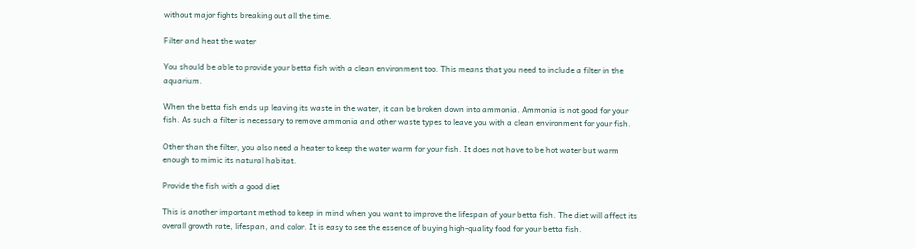without major fights breaking out all the time.

Filter and heat the water

You should be able to provide your betta fish with a clean environment too. This means that you need to include a filter in the aquarium.

When the betta fish ends up leaving its waste in the water, it can be broken down into ammonia. Ammonia is not good for your fish. As such a filter is necessary to remove ammonia and other waste types to leave you with a clean environment for your fish.

Other than the filter, you also need a heater to keep the water warm for your fish. It does not have to be hot water but warm enough to mimic its natural habitat.

Provide the fish with a good diet

This is another important method to keep in mind when you want to improve the lifespan of your betta fish. The diet will affect its overall growth rate, lifespan, and color. It is easy to see the essence of buying high-quality food for your betta fish.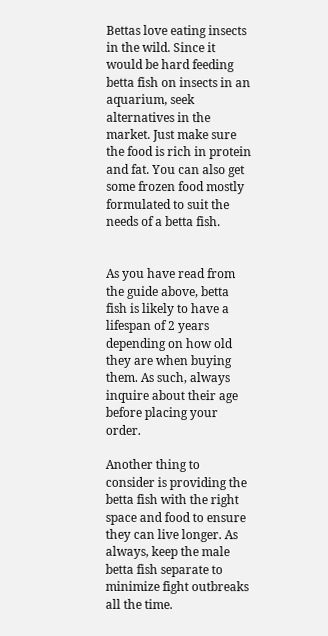Bettas love eating insects in the wild. Since it would be hard feeding betta fish on insects in an aquarium, seek alternatives in the market. Just make sure the food is rich in protein and fat. You can also get some frozen food mostly formulated to suit the needs of a betta fish.


As you have read from the guide above, betta fish is likely to have a lifespan of 2 years depending on how old they are when buying them. As such, always inquire about their age before placing your order.

Another thing to consider is providing the betta fish with the right space and food to ensure they can live longer. As always, keep the male betta fish separate to minimize fight outbreaks all the time.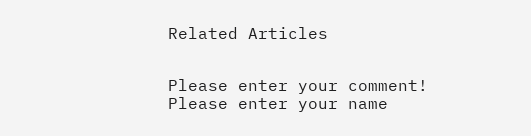Related Articles


Please enter your comment!
Please enter your name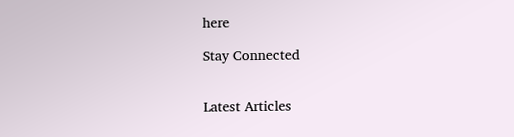here

Stay Connected


Latest Articles